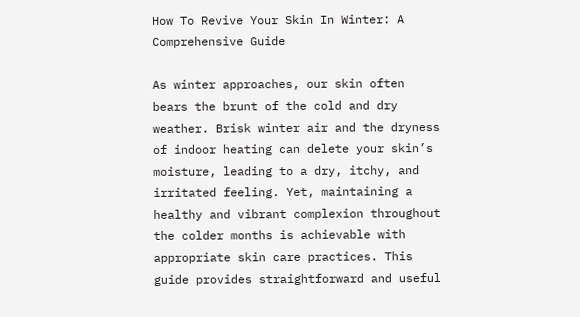How To Revive Your Skin In Winter: A Comprehensive Guide

As winter approaches, our skin often bears the brunt of the cold and dry weather. Brisk winter air and the dryness of indoor heating can delete your skin’s moisture, leading to a dry, itchy, and irritated feeling. Yet, maintaining a healthy and vibrant complexion throughout the colder months is achievable with appropriate skin care practices. This guide provides straightforward and useful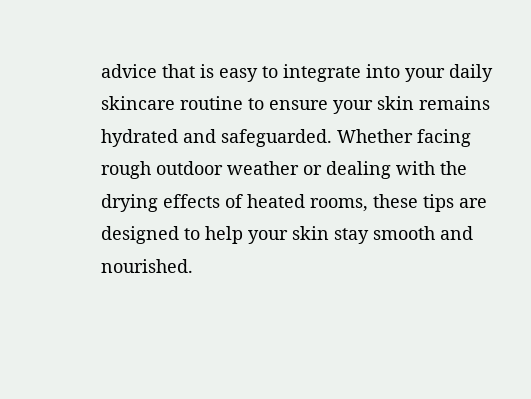advice that is easy to integrate into your daily skincare routine to ensure your skin remains hydrated and safeguarded. Whether facing rough outdoor weather or dealing with the drying effects of heated rooms, these tips are designed to help your skin stay smooth and nourished.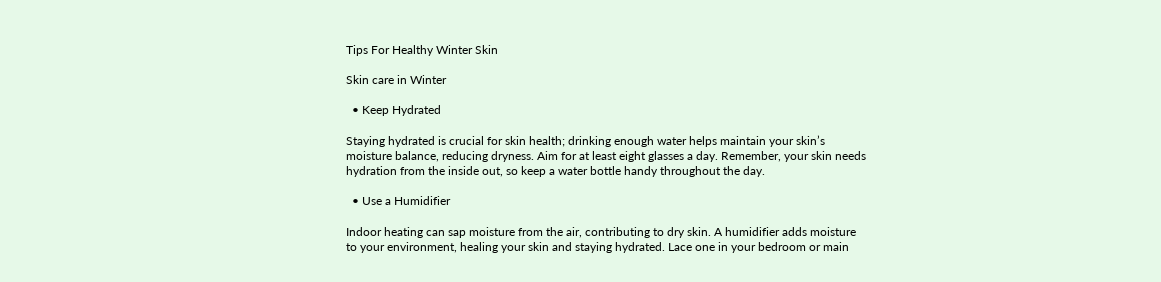Tips For Healthy Winter Skin

Skin care in Winter

  • Keep Hydrated

Staying hydrated is crucial for skin health; drinking enough water helps maintain your skin’s moisture balance, reducing dryness. Aim for at least eight glasses a day. Remember, your skin needs hydration from the inside out, so keep a water bottle handy throughout the day.

  • Use a Humidifier

Indoor heating can sap moisture from the air, contributing to dry skin. A humidifier adds moisture to your environment, healing your skin and staying hydrated. Lace one in your bedroom or main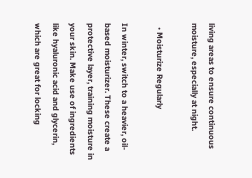living areas to ensure continuous moisture, especially at night.

  • Moisturize Regularly

In winter, switch to a heavier, oil-based moisturizer. These create a protective layer, training moisture in your skin. Make use of ingredients like hyaluronic acid and glycerin, which are great for locking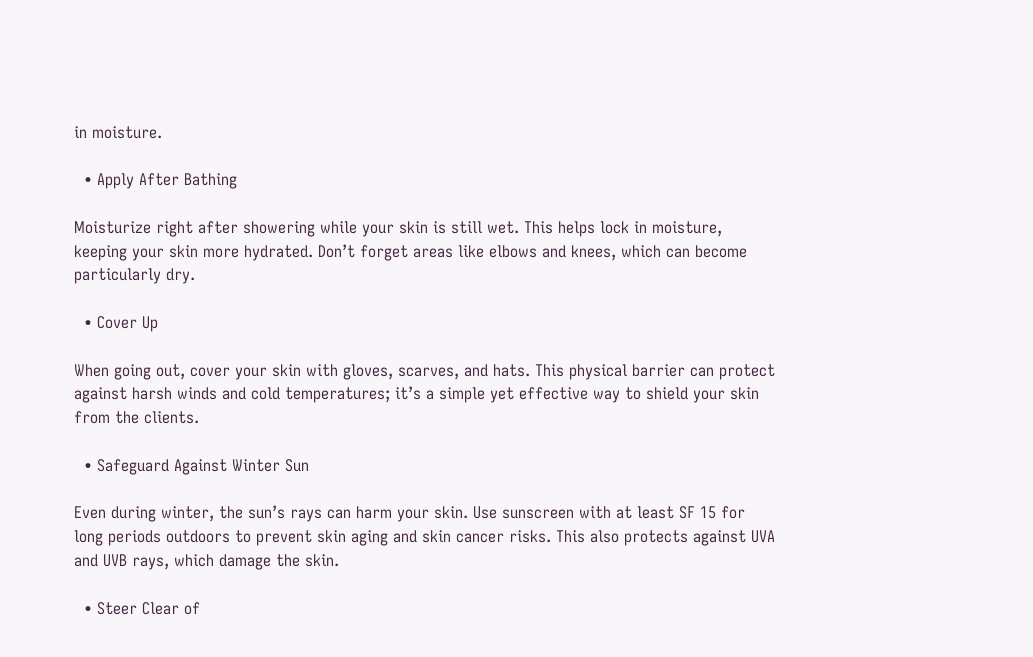in moisture.

  • Apply After Bathing

Moisturize right after showering while your skin is still wet. This helps lock in moisture, keeping your skin more hydrated. Don’t forget areas like elbows and knees, which can become particularly dry.

  • Cover Up

When going out, cover your skin with gloves, scarves, and hats. This physical barrier can protect against harsh winds and cold temperatures; it’s a simple yet effective way to shield your skin from the clients.

  • Safeguard Against Winter Sun

Even during winter, the sun’s rays can harm your skin. Use sunscreen with at least SF 15 for long periods outdoors to prevent skin aging and skin cancer risks. This also protects against UVA and UVB rays, which damage the skin.

  • Steer Clear of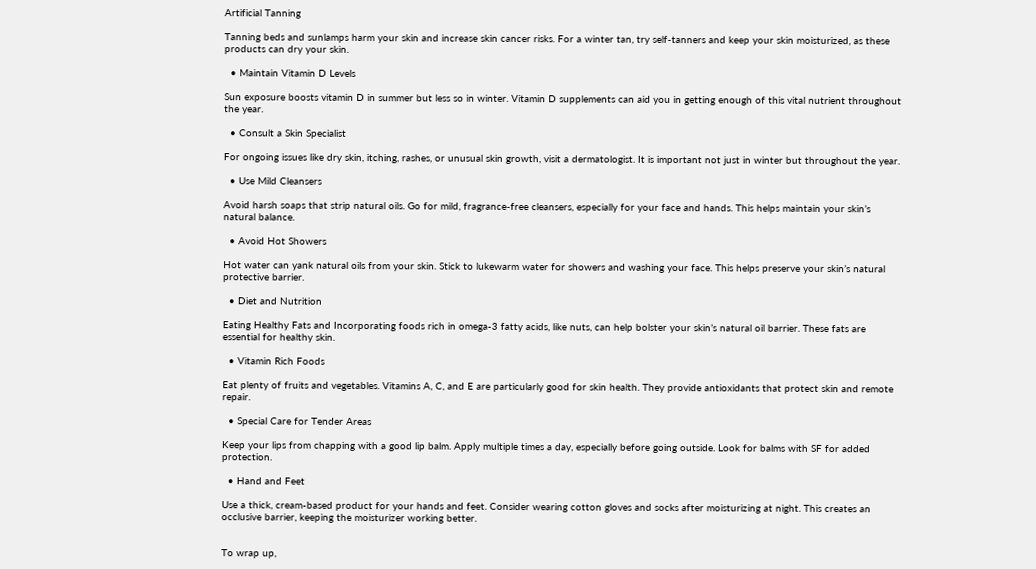Artificial Tanning

Tanning beds and sunlamps harm your skin and increase skin cancer risks. For a winter tan, try self-tanners and keep your skin moisturized, as these products can dry your skin.

  • Maintain Vitamin D Levels

Sun exposure boosts vitamin D in summer but less so in winter. Vitamin D supplements can aid you in getting enough of this vital nutrient throughout the year.

  • Consult a Skin Specialist

For ongoing issues like dry skin, itching, rashes, or unusual skin growth, visit a dermatologist. It is important not just in winter but throughout the year.

  • Use Mild Cleansers

Avoid harsh soaps that strip natural oils. Go for mild, fragrance-free cleansers, especially for your face and hands. This helps maintain your skin’s natural balance.

  • Avoid Hot Showers

Hot water can yank natural oils from your skin. Stick to lukewarm water for showers and washing your face. This helps preserve your skin’s natural protective barrier.

  • Diet and Nutrition

Eating Healthy Fats and Incorporating foods rich in omega-3 fatty acids, like nuts, can help bolster your skin’s natural oil barrier. These fats are essential for healthy skin.

  • Vitamin Rich Foods

Eat plenty of fruits and vegetables. Vitamins A, C, and E are particularly good for skin health. They provide antioxidants that protect skin and remote repair.

  • Special Care for Tender Areas

Keep your lips from chapping with a good lip balm. Apply multiple times a day, especially before going outside. Look for balms with SF for added protection.

  • Hand and Feet

Use a thick, cream-based product for your hands and feet. Consider wearing cotton gloves and socks after moisturizing at night. This creates an occlusive barrier, keeping the moisturizer working better.


To wrap up,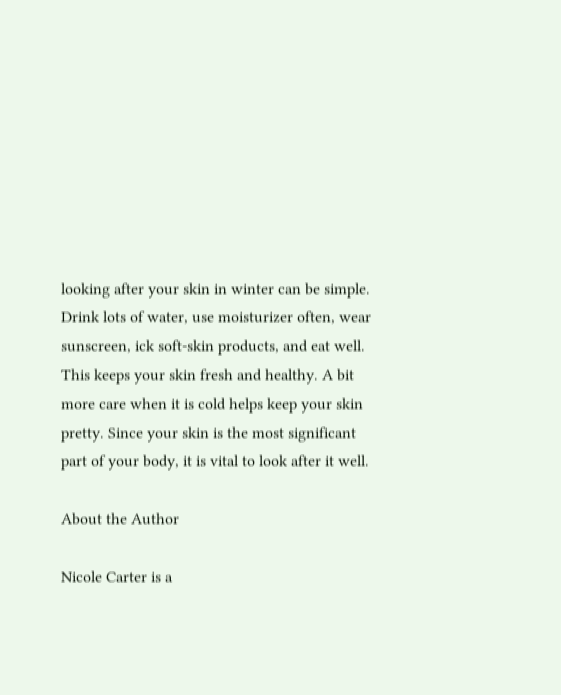looking after your skin in winter can be simple. Drink lots of water, use moisturizer often, wear sunscreen, ick soft-skin products, and eat well. This keeps your skin fresh and healthy. A bit more care when it is cold helps keep your skin pretty. Since your skin is the most significant part of your body, it is vital to look after it well.

About the Author

Nicole Carter is a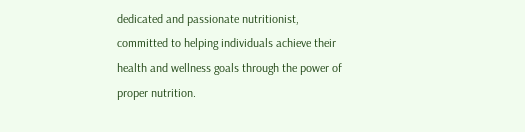dedicated and passionate nutritionist, committed to helping individuals achieve their health and wellness goals through the power of proper nutrition.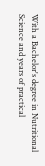With a Bachelor's degree in Nutritional Science and years of practical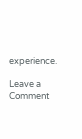experience.

Leave a Comment